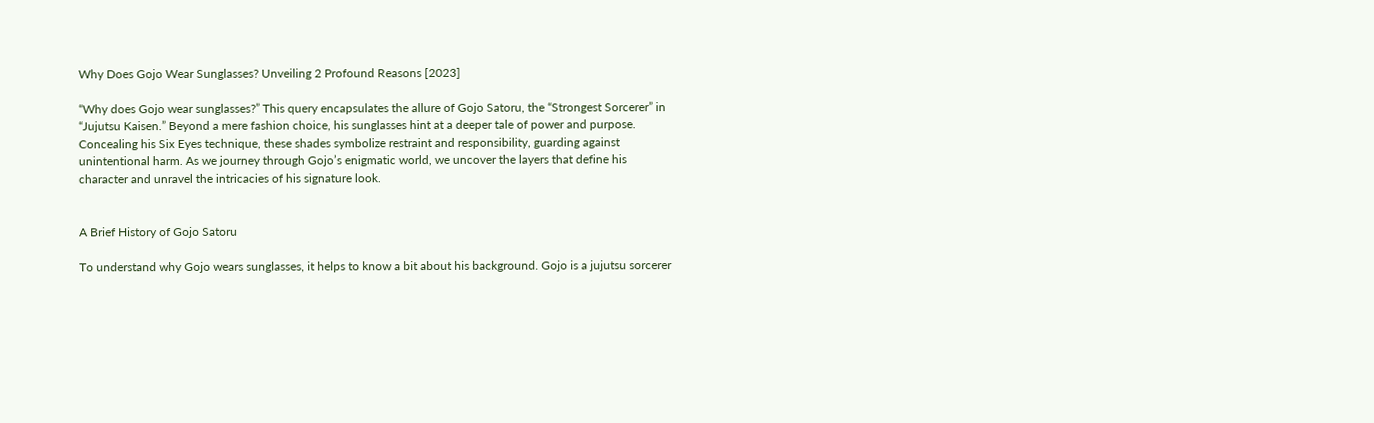Why Does Gojo Wear Sunglasses? Unveiling 2 Profound Reasons [2023]

“Why does Gojo wear sunglasses?” This query encapsulates the allure of Gojo Satoru, the “Strongest Sorcerer” in “Jujutsu Kaisen.” Beyond a mere fashion choice, his sunglasses hint at a deeper tale of power and purpose. Concealing his Six Eyes technique, these shades symbolize restraint and responsibility, guarding against unintentional harm. As we journey through Gojo’s enigmatic world, we uncover the layers that define his character and unravel the intricacies of his signature look.


A Brief History of Gojo Satoru

To understand why Gojo wears sunglasses, it helps to know a bit about his background. Gojo is a jujutsu sorcerer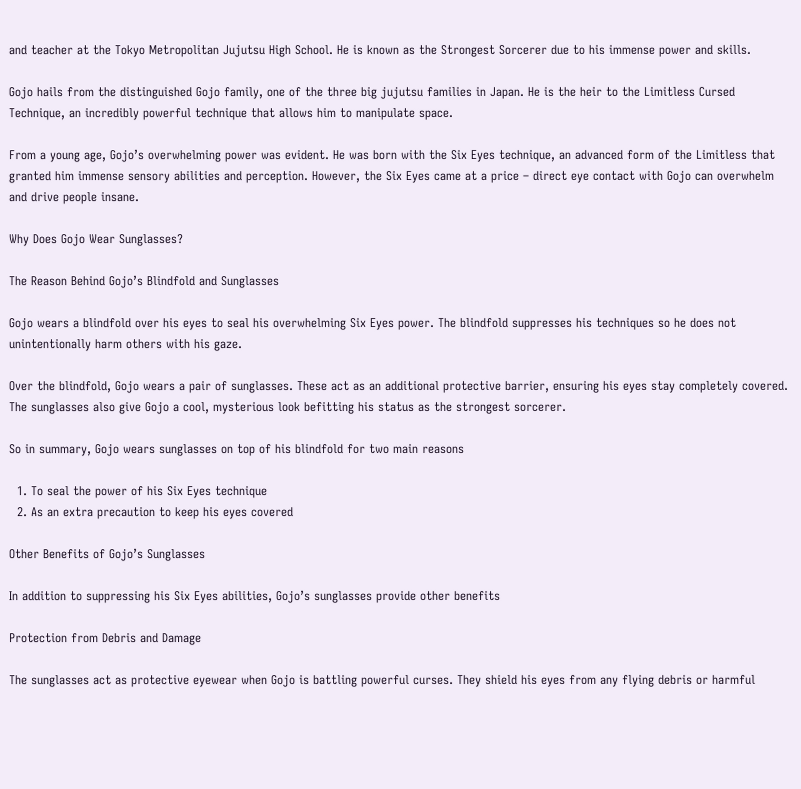and teacher at the Tokyo Metropolitan Jujutsu High School. He is known as the Strongest Sorcerer due to his immense power and skills.

Gojo hails from the distinguished Gojo family, one of the three big jujutsu families in Japan. He is the heir to the Limitless Cursed Technique, an incredibly powerful technique that allows him to manipulate space.

From a young age, Gojo’s overwhelming power was evident. He was born with the Six Eyes technique, an advanced form of the Limitless that granted him immense sensory abilities and perception. However, the Six Eyes came at a price – direct eye contact with Gojo can overwhelm and drive people insane.

Why Does Gojo Wear Sunglasses?

The Reason Behind Gojo’s Blindfold and Sunglasses

Gojo wears a blindfold over his eyes to seal his overwhelming Six Eyes power. The blindfold suppresses his techniques so he does not unintentionally harm others with his gaze.

Over the blindfold, Gojo wears a pair of sunglasses. These act as an additional protective barrier, ensuring his eyes stay completely covered. The sunglasses also give Gojo a cool, mysterious look befitting his status as the strongest sorcerer.

So in summary, Gojo wears sunglasses on top of his blindfold for two main reasons

  1. To seal the power of his Six Eyes technique
  2. As an extra precaution to keep his eyes covered

Other Benefits of Gojo’s Sunglasses

In addition to suppressing his Six Eyes abilities, Gojo’s sunglasses provide other benefits

Protection from Debris and Damage

The sunglasses act as protective eyewear when Gojo is battling powerful curses. They shield his eyes from any flying debris or harmful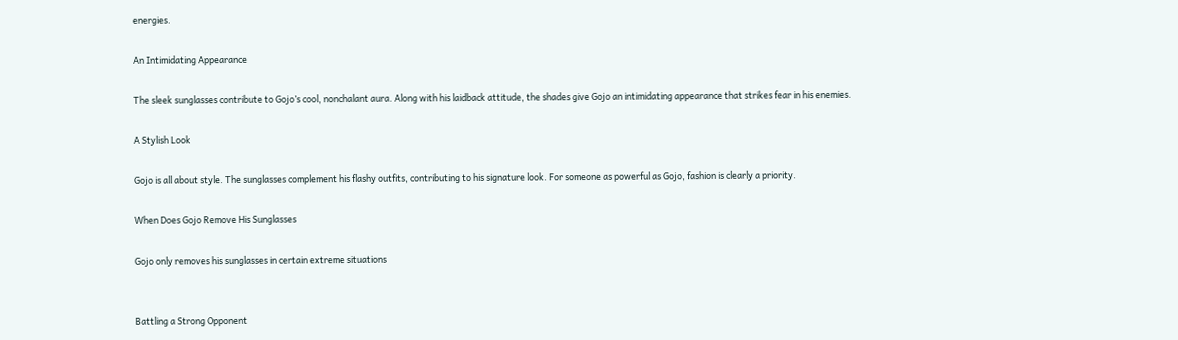energies.

An Intimidating Appearance

The sleek sunglasses contribute to Gojo’s cool, nonchalant aura. Along with his laidback attitude, the shades give Gojo an intimidating appearance that strikes fear in his enemies.

A Stylish Look

Gojo is all about style. The sunglasses complement his flashy outfits, contributing to his signature look. For someone as powerful as Gojo, fashion is clearly a priority.

When Does Gojo Remove His Sunglasses

Gojo only removes his sunglasses in certain extreme situations


Battling a Strong Opponent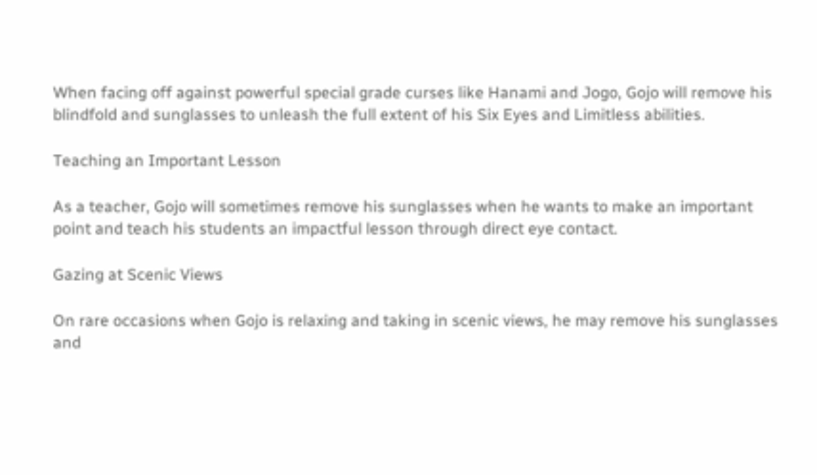When facing off against powerful special grade curses like Hanami and Jogo, Gojo will remove his blindfold and sunglasses to unleash the full extent of his Six Eyes and Limitless abilities.

Teaching an Important Lesson

As a teacher, Gojo will sometimes remove his sunglasses when he wants to make an important point and teach his students an impactful lesson through direct eye contact.

Gazing at Scenic Views

On rare occasions when Gojo is relaxing and taking in scenic views, he may remove his sunglasses and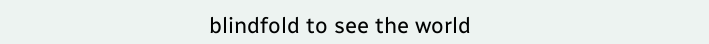blindfold to see the world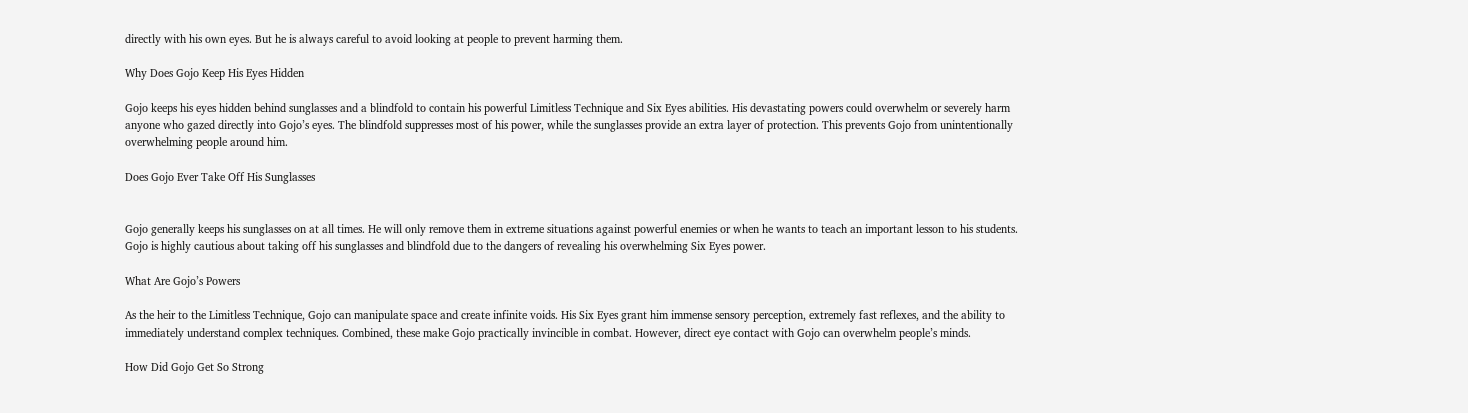directly with his own eyes. But he is always careful to avoid looking at people to prevent harming them.

Why Does Gojo Keep His Eyes Hidden

Gojo keeps his eyes hidden behind sunglasses and a blindfold to contain his powerful Limitless Technique and Six Eyes abilities. His devastating powers could overwhelm or severely harm anyone who gazed directly into Gojo’s eyes. The blindfold suppresses most of his power, while the sunglasses provide an extra layer of protection. This prevents Gojo from unintentionally overwhelming people around him.

Does Gojo Ever Take Off His Sunglasses


Gojo generally keeps his sunglasses on at all times. He will only remove them in extreme situations against powerful enemies or when he wants to teach an important lesson to his students. Gojo is highly cautious about taking off his sunglasses and blindfold due to the dangers of revealing his overwhelming Six Eyes power.

What Are Gojo’s Powers

As the heir to the Limitless Technique, Gojo can manipulate space and create infinite voids. His Six Eyes grant him immense sensory perception, extremely fast reflexes, and the ability to immediately understand complex techniques. Combined, these make Gojo practically invincible in combat. However, direct eye contact with Gojo can overwhelm people’s minds.

How Did Gojo Get So Strong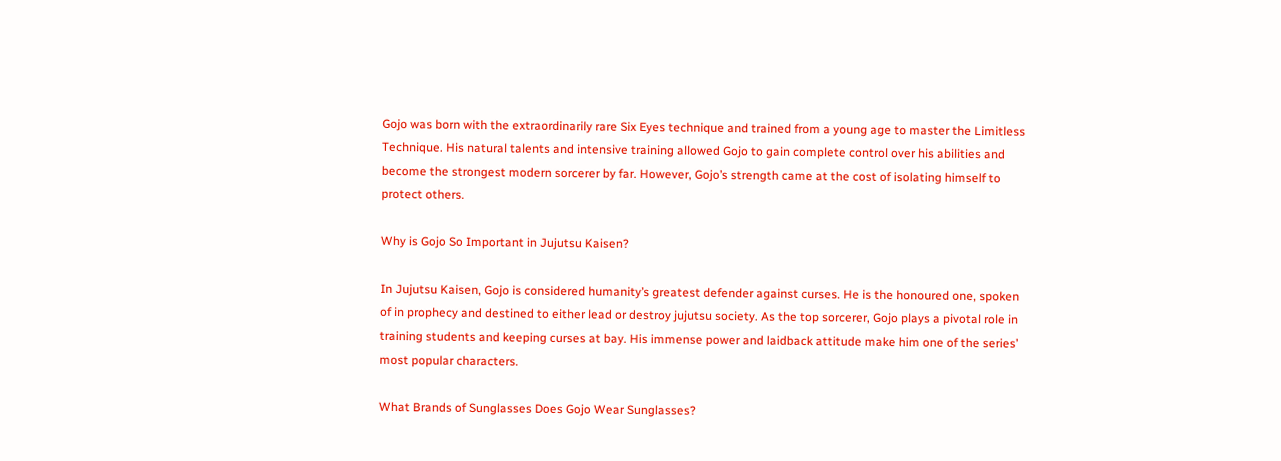Gojo was born with the extraordinarily rare Six Eyes technique and trained from a young age to master the Limitless Technique. His natural talents and intensive training allowed Gojo to gain complete control over his abilities and become the strongest modern sorcerer by far. However, Gojo’s strength came at the cost of isolating himself to protect others.

Why is Gojo So Important in Jujutsu Kaisen?

In Jujutsu Kaisen, Gojo is considered humanity’s greatest defender against curses. He is the honoured one, spoken of in prophecy and destined to either lead or destroy jujutsu society. As the top sorcerer, Gojo plays a pivotal role in training students and keeping curses at bay. His immense power and laidback attitude make him one of the series’ most popular characters.

What Brands of Sunglasses Does Gojo Wear Sunglasses?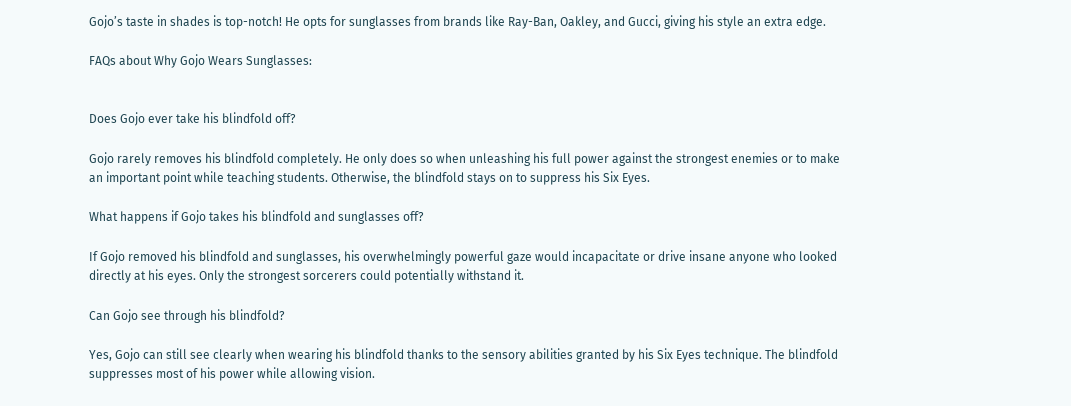Gojo’s taste in shades is top-notch! He opts for sunglasses from brands like Ray-Ban, Oakley, and Gucci, giving his style an extra edge.

FAQs about Why Gojo Wears Sunglasses:


Does Gojo ever take his blindfold off?

Gojo rarely removes his blindfold completely. He only does so when unleashing his full power against the strongest enemies or to make an important point while teaching students. Otherwise, the blindfold stays on to suppress his Six Eyes.

What happens if Gojo takes his blindfold and sunglasses off?

If Gojo removed his blindfold and sunglasses, his overwhelmingly powerful gaze would incapacitate or drive insane anyone who looked directly at his eyes. Only the strongest sorcerers could potentially withstand it.

Can Gojo see through his blindfold?

Yes, Gojo can still see clearly when wearing his blindfold thanks to the sensory abilities granted by his Six Eyes technique. The blindfold suppresses most of his power while allowing vision.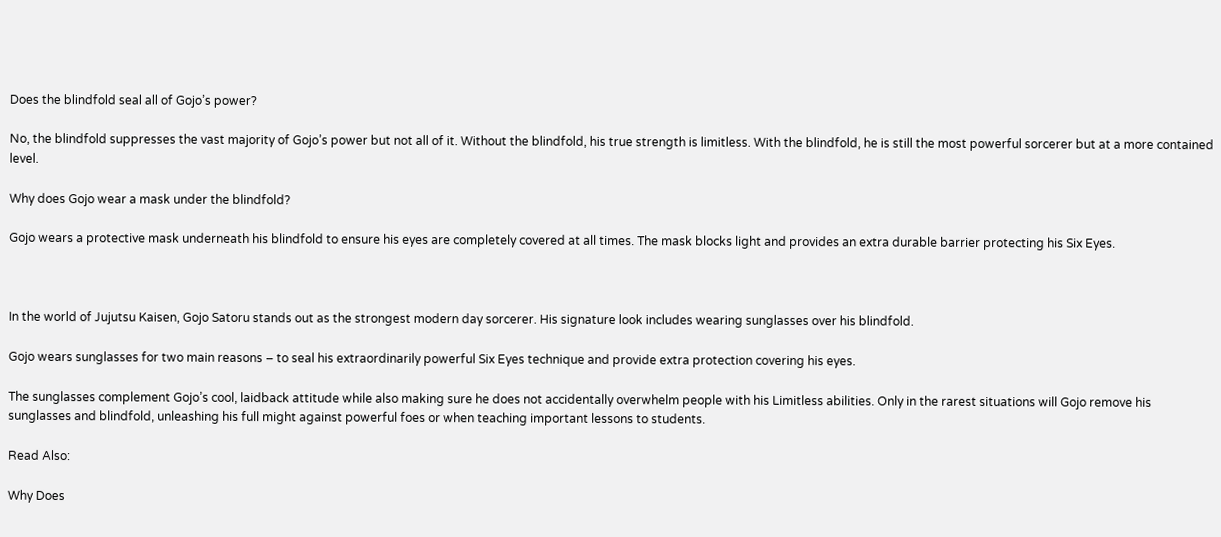Does the blindfold seal all of Gojo’s power?

No, the blindfold suppresses the vast majority of Gojo’s power but not all of it. Without the blindfold, his true strength is limitless. With the blindfold, he is still the most powerful sorcerer but at a more contained level.

Why does Gojo wear a mask under the blindfold?

Gojo wears a protective mask underneath his blindfold to ensure his eyes are completely covered at all times. The mask blocks light and provides an extra durable barrier protecting his Six Eyes.



In the world of Jujutsu Kaisen, Gojo Satoru stands out as the strongest modern day sorcerer. His signature look includes wearing sunglasses over his blindfold.

Gojo wears sunglasses for two main reasons – to seal his extraordinarily powerful Six Eyes technique and provide extra protection covering his eyes.

The sunglasses complement Gojo’s cool, laidback attitude while also making sure he does not accidentally overwhelm people with his Limitless abilities. Only in the rarest situations will Gojo remove his sunglasses and blindfold, unleashing his full might against powerful foes or when teaching important lessons to students.

Read Also:

Why Does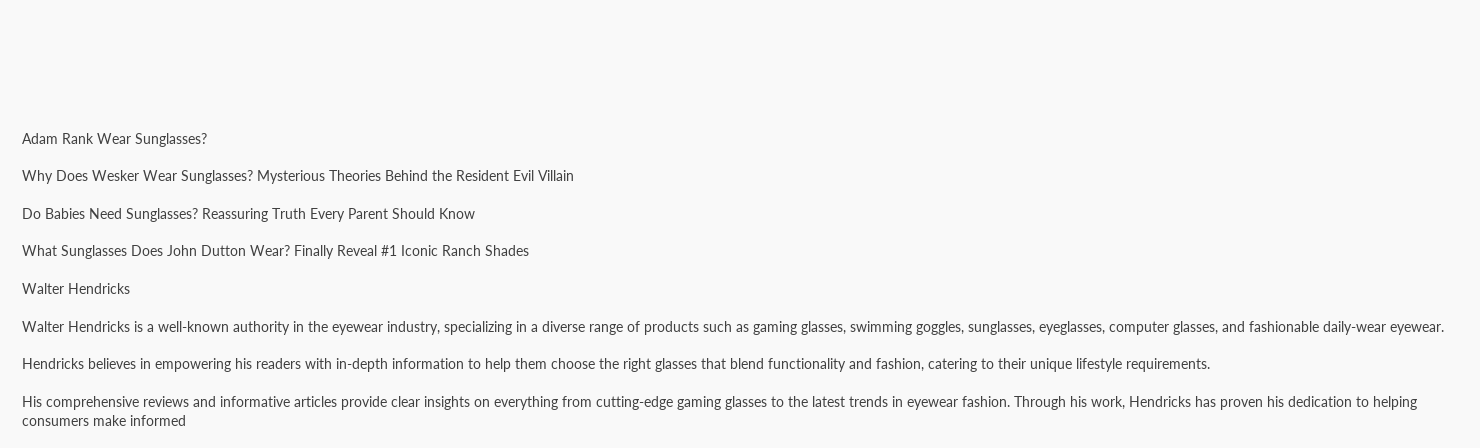Adam Rank Wear Sunglasses?

Why Does Wesker Wear Sunglasses? Mysterious Theories Behind the Resident Evil Villain

Do Babies Need Sunglasses? Reassuring Truth Every Parent Should Know

What Sunglasses Does John Dutton Wear? Finally Reveal #1 Iconic Ranch Shades

Walter Hendricks

Walter Hendricks is a well-known authority in the eyewear industry, specializing in a diverse range of products such as gaming glasses, swimming goggles, sunglasses, eyeglasses, computer glasses, and fashionable daily-wear eyewear.

Hendricks believes in empowering his readers with in-depth information to help them choose the right glasses that blend functionality and fashion, catering to their unique lifestyle requirements.

His comprehensive reviews and informative articles provide clear insights on everything from cutting-edge gaming glasses to the latest trends in eyewear fashion. Through his work, Hendricks has proven his dedication to helping consumers make informed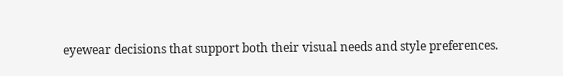eyewear decisions that support both their visual needs and style preferences.